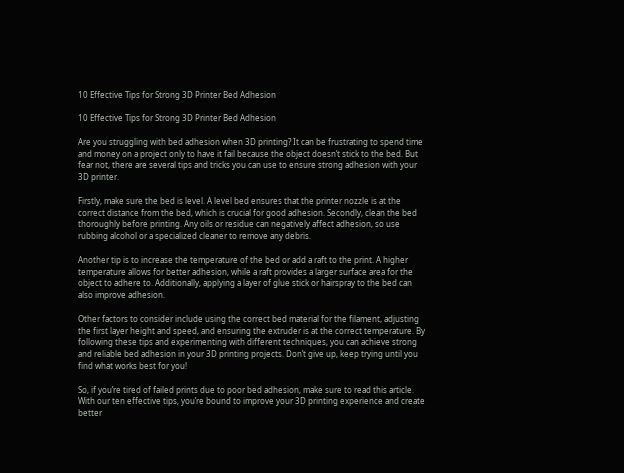10 Effective Tips for Strong 3D Printer Bed Adhesion

10 Effective Tips for Strong 3D Printer Bed Adhesion

Are you struggling with bed adhesion when 3D printing? It can be frustrating to spend time and money on a project only to have it fail because the object doesn’t stick to the bed. But fear not, there are several tips and tricks you can use to ensure strong adhesion with your 3D printer.

Firstly, make sure the bed is level. A level bed ensures that the printer nozzle is at the correct distance from the bed, which is crucial for good adhesion. Secondly, clean the bed thoroughly before printing. Any oils or residue can negatively affect adhesion, so use rubbing alcohol or a specialized cleaner to remove any debris.

Another tip is to increase the temperature of the bed or add a raft to the print. A higher temperature allows for better adhesion, while a raft provides a larger surface area for the object to adhere to. Additionally, applying a layer of glue stick or hairspray to the bed can also improve adhesion.

Other factors to consider include using the correct bed material for the filament, adjusting the first layer height and speed, and ensuring the extruder is at the correct temperature. By following these tips and experimenting with different techniques, you can achieve strong and reliable bed adhesion in your 3D printing projects. Don’t give up, keep trying until you find what works best for you!

So, if you’re tired of failed prints due to poor bed adhesion, make sure to read this article. With our ten effective tips, you’re bound to improve your 3D printing experience and create better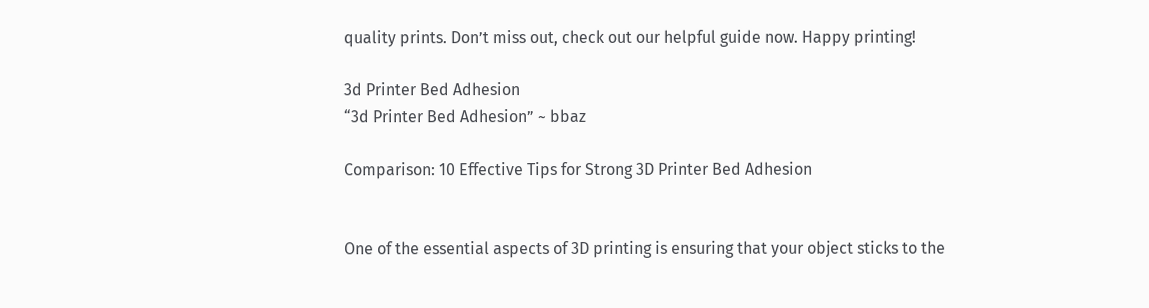quality prints. Don’t miss out, check out our helpful guide now. Happy printing!

3d Printer Bed Adhesion
“3d Printer Bed Adhesion” ~ bbaz

Comparison: 10 Effective Tips for Strong 3D Printer Bed Adhesion


One of the essential aspects of 3D printing is ensuring that your object sticks to the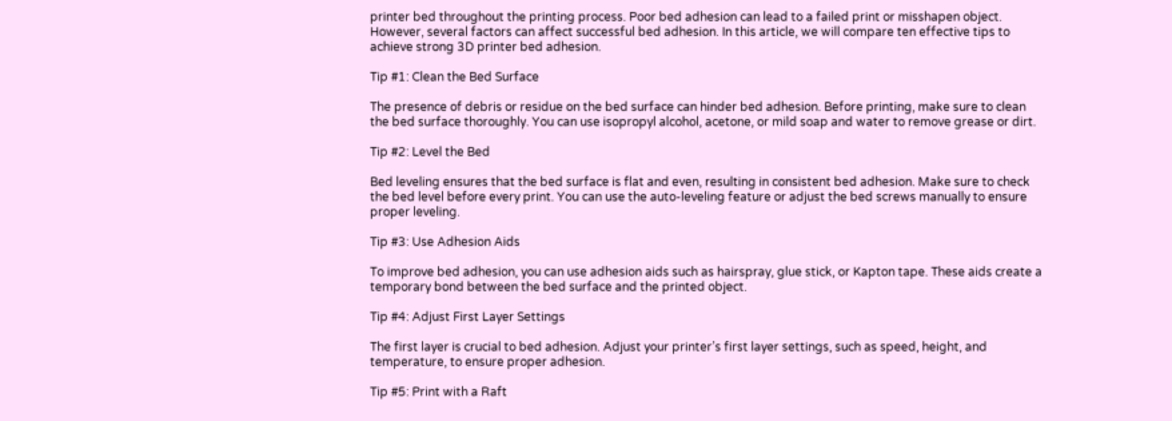printer bed throughout the printing process. Poor bed adhesion can lead to a failed print or misshapen object. However, several factors can affect successful bed adhesion. In this article, we will compare ten effective tips to achieve strong 3D printer bed adhesion.

Tip #1: Clean the Bed Surface

The presence of debris or residue on the bed surface can hinder bed adhesion. Before printing, make sure to clean the bed surface thoroughly. You can use isopropyl alcohol, acetone, or mild soap and water to remove grease or dirt.

Tip #2: Level the Bed

Bed leveling ensures that the bed surface is flat and even, resulting in consistent bed adhesion. Make sure to check the bed level before every print. You can use the auto-leveling feature or adjust the bed screws manually to ensure proper leveling.

Tip #3: Use Adhesion Aids

To improve bed adhesion, you can use adhesion aids such as hairspray, glue stick, or Kapton tape. These aids create a temporary bond between the bed surface and the printed object.

Tip #4: Adjust First Layer Settings

The first layer is crucial to bed adhesion. Adjust your printer’s first layer settings, such as speed, height, and temperature, to ensure proper adhesion.

Tip #5: Print with a Raft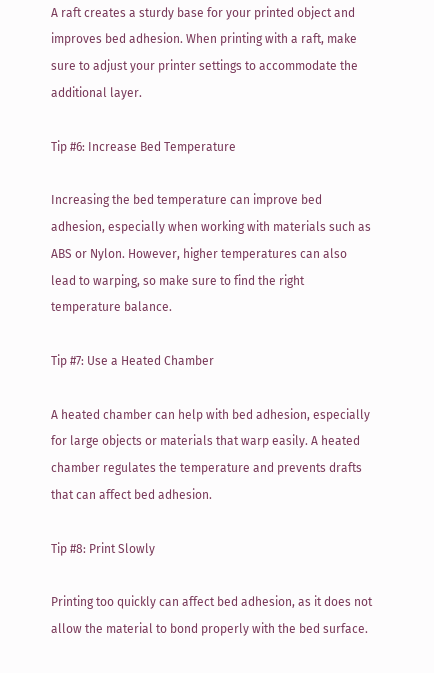A raft creates a sturdy base for your printed object and improves bed adhesion. When printing with a raft, make sure to adjust your printer settings to accommodate the additional layer.

Tip #6: Increase Bed Temperature

Increasing the bed temperature can improve bed adhesion, especially when working with materials such as ABS or Nylon. However, higher temperatures can also lead to warping, so make sure to find the right temperature balance.

Tip #7: Use a Heated Chamber

A heated chamber can help with bed adhesion, especially for large objects or materials that warp easily. A heated chamber regulates the temperature and prevents drafts that can affect bed adhesion.

Tip #8: Print Slowly

Printing too quickly can affect bed adhesion, as it does not allow the material to bond properly with the bed surface.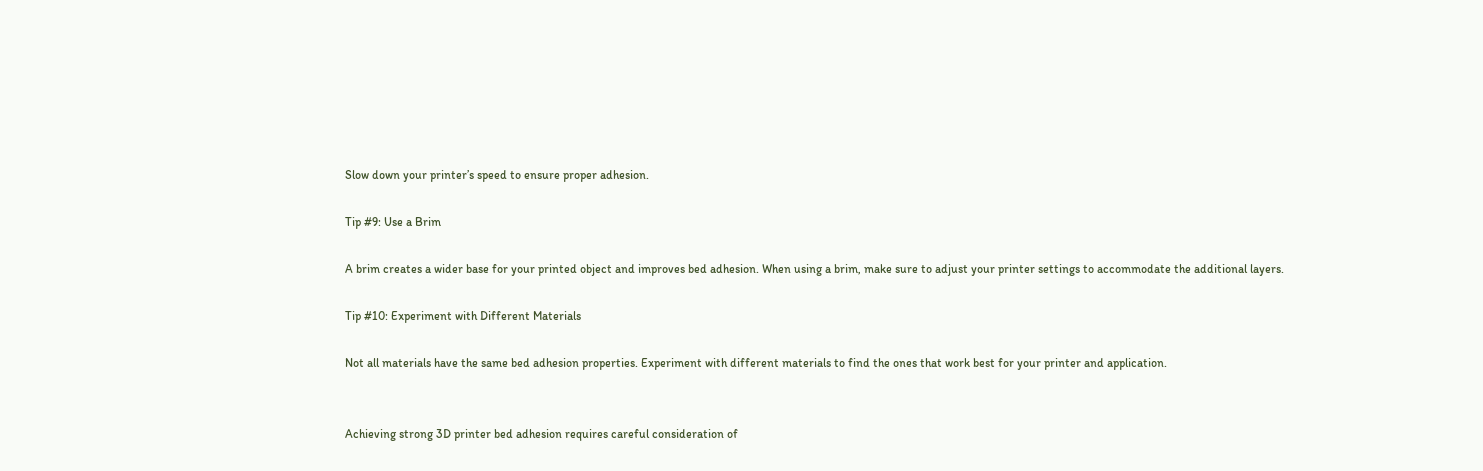Slow down your printer’s speed to ensure proper adhesion.

Tip #9: Use a Brim

A brim creates a wider base for your printed object and improves bed adhesion. When using a brim, make sure to adjust your printer settings to accommodate the additional layers.

Tip #10: Experiment with Different Materials

Not all materials have the same bed adhesion properties. Experiment with different materials to find the ones that work best for your printer and application.


Achieving strong 3D printer bed adhesion requires careful consideration of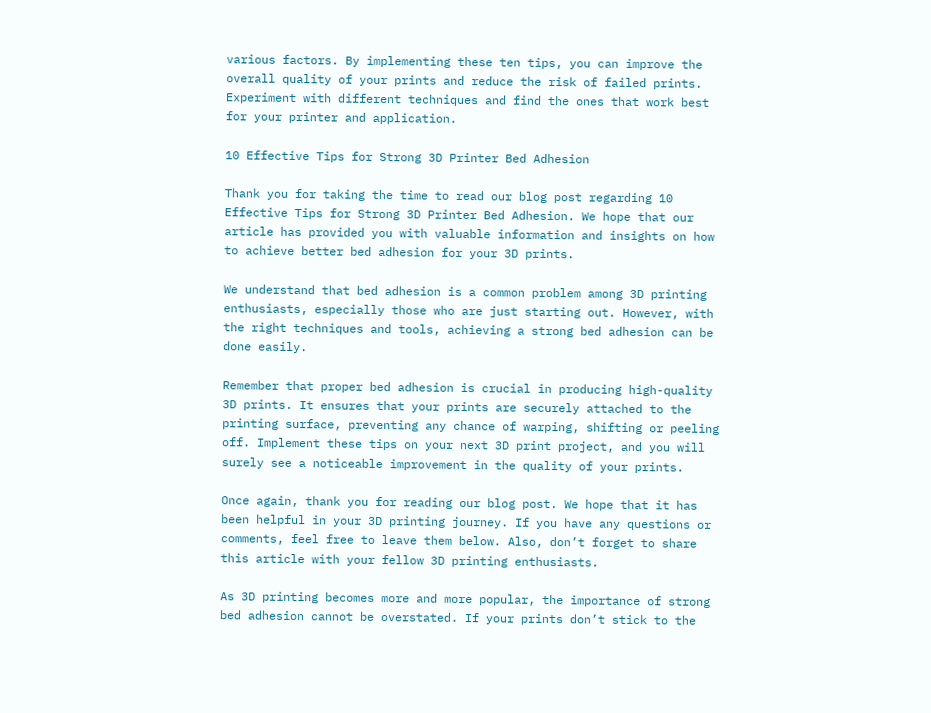various factors. By implementing these ten tips, you can improve the overall quality of your prints and reduce the risk of failed prints. Experiment with different techniques and find the ones that work best for your printer and application.

10 Effective Tips for Strong 3D Printer Bed Adhesion

Thank you for taking the time to read our blog post regarding 10 Effective Tips for Strong 3D Printer Bed Adhesion. We hope that our article has provided you with valuable information and insights on how to achieve better bed adhesion for your 3D prints.

We understand that bed adhesion is a common problem among 3D printing enthusiasts, especially those who are just starting out. However, with the right techniques and tools, achieving a strong bed adhesion can be done easily.

Remember that proper bed adhesion is crucial in producing high-quality 3D prints. It ensures that your prints are securely attached to the printing surface, preventing any chance of warping, shifting or peeling off. Implement these tips on your next 3D print project, and you will surely see a noticeable improvement in the quality of your prints.

Once again, thank you for reading our blog post. We hope that it has been helpful in your 3D printing journey. If you have any questions or comments, feel free to leave them below. Also, don’t forget to share this article with your fellow 3D printing enthusiasts.

As 3D printing becomes more and more popular, the importance of strong bed adhesion cannot be overstated. If your prints don’t stick to the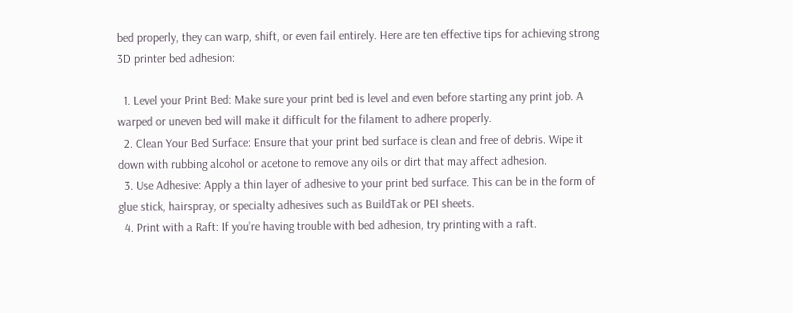bed properly, they can warp, shift, or even fail entirely. Here are ten effective tips for achieving strong 3D printer bed adhesion:

  1. Level your Print Bed: Make sure your print bed is level and even before starting any print job. A warped or uneven bed will make it difficult for the filament to adhere properly.
  2. Clean Your Bed Surface: Ensure that your print bed surface is clean and free of debris. Wipe it down with rubbing alcohol or acetone to remove any oils or dirt that may affect adhesion.
  3. Use Adhesive: Apply a thin layer of adhesive to your print bed surface. This can be in the form of glue stick, hairspray, or specialty adhesives such as BuildTak or PEI sheets.
  4. Print with a Raft: If you’re having trouble with bed adhesion, try printing with a raft.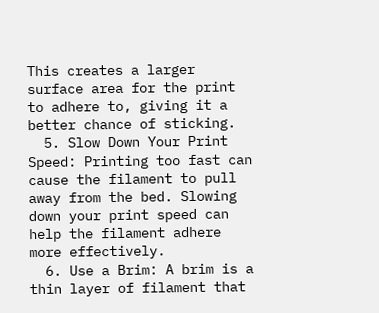This creates a larger surface area for the print to adhere to, giving it a better chance of sticking.
  5. Slow Down Your Print Speed: Printing too fast can cause the filament to pull away from the bed. Slowing down your print speed can help the filament adhere more effectively.
  6. Use a Brim: A brim is a thin layer of filament that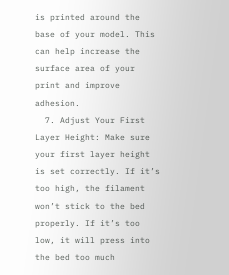is printed around the base of your model. This can help increase the surface area of your print and improve adhesion.
  7. Adjust Your First Layer Height: Make sure your first layer height is set correctly. If it’s too high, the filament won’t stick to the bed properly. If it’s too low, it will press into the bed too much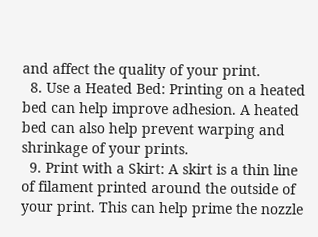and affect the quality of your print.
  8. Use a Heated Bed: Printing on a heated bed can help improve adhesion. A heated bed can also help prevent warping and shrinkage of your prints.
  9. Print with a Skirt: A skirt is a thin line of filament printed around the outside of your print. This can help prime the nozzle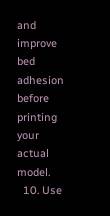and improve bed adhesion before printing your actual model.
  10. Use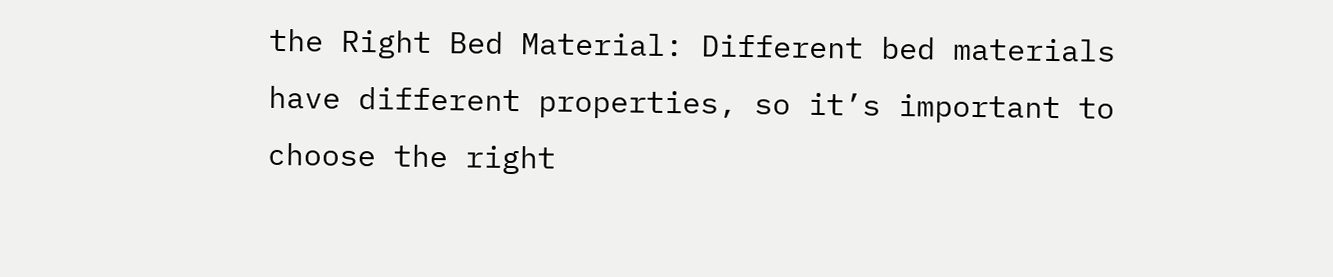the Right Bed Material: Different bed materials have different properties, so it’s important to choose the right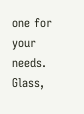one for your needs. Glass,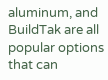aluminum, and BuildTak are all popular options that can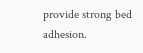provide strong bed adhesion.